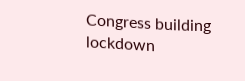Congress building lockdown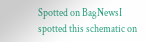Spotted on BagNewsI spotted this schematic on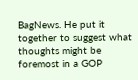BagNews. He put it together to suggest what thoughts might be foremost in a GOP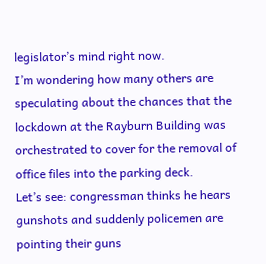legislator’s mind right now.
I’m wondering how many others are speculating about the chances that the lockdown at the Rayburn Building was orchestrated to cover for the removal of office files into the parking deck.
Let’s see: congressman thinks he hears gunshots and suddenly policemen are pointing their guns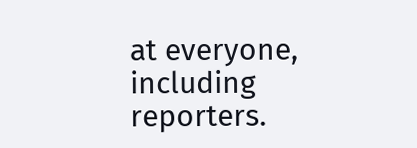at everyone, including reporters.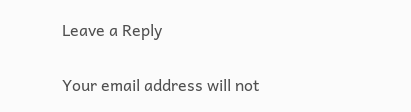Leave a Reply

Your email address will not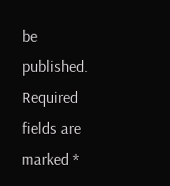be published. Required fields are marked *